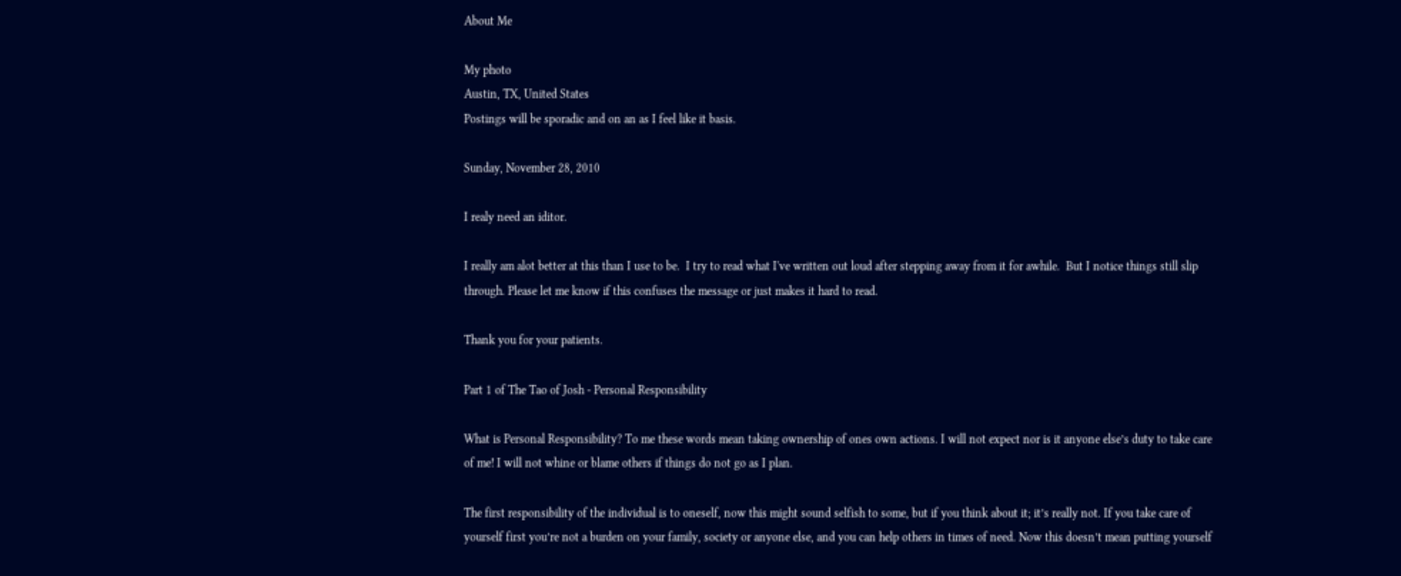About Me

My photo
Austin, TX, United States
Postings will be sporadic and on an as I feel like it basis.

Sunday, November 28, 2010

I realy need an iditor.

I really am alot better at this than I use to be.  I try to read what I've written out loud after stepping away from it for awhile.  But I notice things still slip through. Please let me know if this confuses the message or just makes it hard to read.

Thank you for your patients.

Part 1 of The Tao of Josh - Personal Responsibility

What is Personal Responsibility? To me these words mean taking ownership of ones own actions. I will not expect nor is it anyone else’s duty to take care of me! I will not whine or blame others if things do not go as I plan.

The first responsibility of the individual is to oneself, now this might sound selfish to some, but if you think about it; it’s really not. If you take care of yourself first you’re not a burden on your family, society or anyone else, and you can help others in times of need. Now this doesn’t mean putting yourself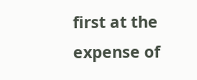first at the expense of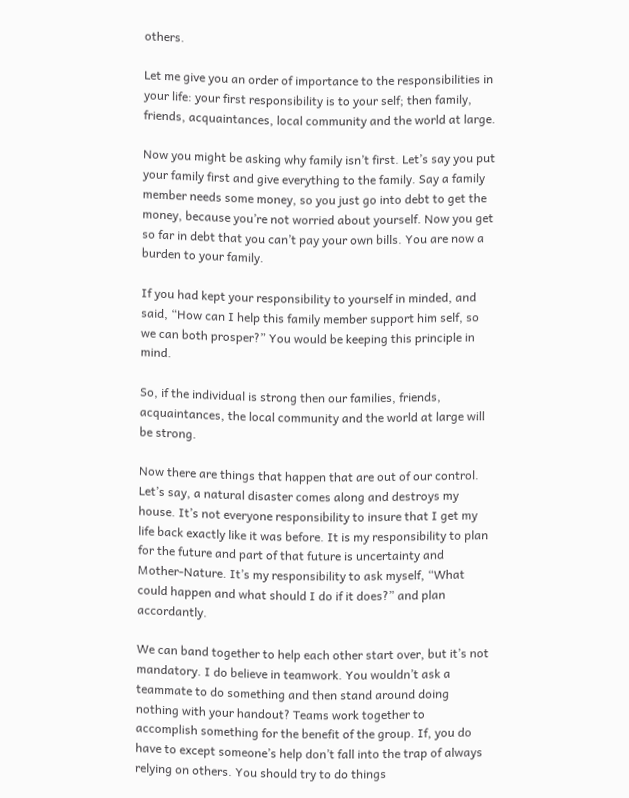others.

Let me give you an order of importance to the responsibilities in your life: your first responsibility is to your self; then family, friends, acquaintances, local community and the world at large.

Now you might be asking why family isn’t first. Let’s say you put your family first and give everything to the family. Say a family member needs some money, so you just go into debt to get the money, because you’re not worried about yourself. Now you get so far in debt that you can’t pay your own bills. You are now a burden to your family.

If you had kept your responsibility to yourself in minded, and said, “How can I help this family member support him self, so we can both prosper?” You would be keeping this principle in mind.

So, if the individual is strong then our families, friends, acquaintances, the local community and the world at large will be strong.

Now there are things that happen that are out of our control. Let’s say, a natural disaster comes along and destroys my house. It’s not everyone responsibility to insure that I get my life back exactly like it was before. It is my responsibility to plan for the future and part of that future is uncertainty and Mother-Nature. It’s my responsibility to ask myself, “What could happen and what should I do if it does?” and plan accordantly.

We can band together to help each other start over, but it’s not mandatory. I do believe in teamwork. You wouldn’t ask a teammate to do something and then stand around doing nothing with your handout? Teams work together to accomplish something for the benefit of the group. If, you do have to except someone’s help don’t fall into the trap of always relying on others. You should try to do things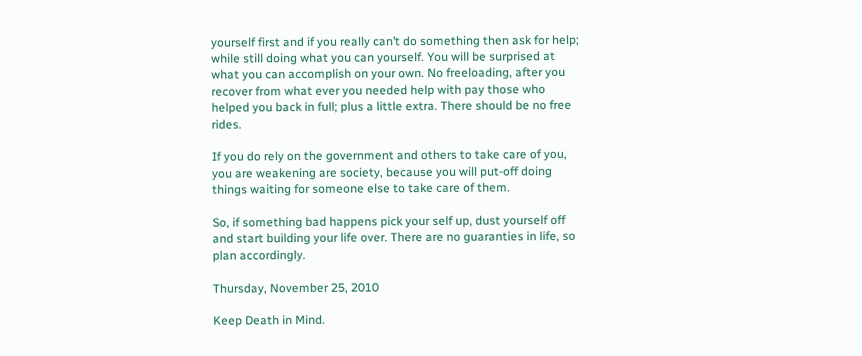yourself first and if you really can’t do something then ask for help; while still doing what you can yourself. You will be surprised at what you can accomplish on your own. No freeloading, after you recover from what ever you needed help with pay those who helped you back in full; plus a little extra. There should be no free rides.

If you do rely on the government and others to take care of you, you are weakening are society, because you will put-off doing things waiting for someone else to take care of them.

So, if something bad happens pick your self up, dust yourself off and start building your life over. There are no guaranties in life, so plan accordingly.

Thursday, November 25, 2010

Keep Death in Mind.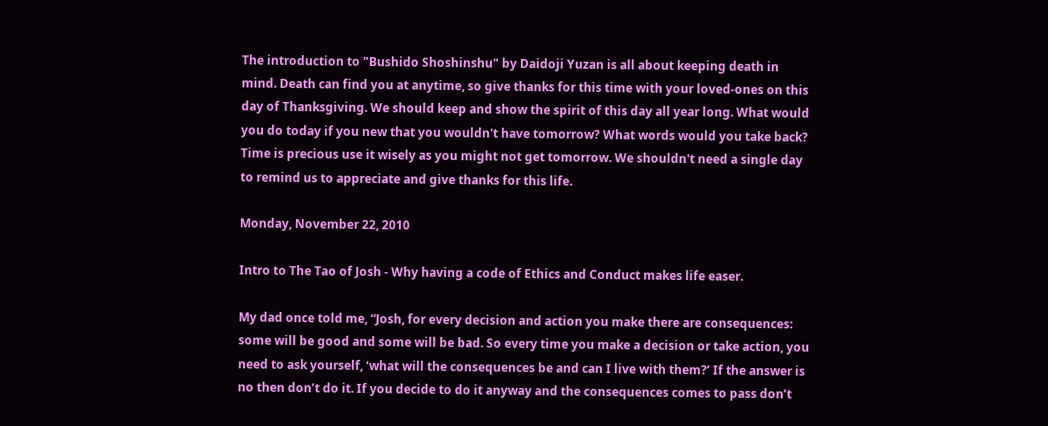The introduction to "Bushido Shoshinshu" by Daidoji Yuzan is all about keeping death in mind. Death can find you at anytime, so give thanks for this time with your loved-ones on this day of Thanksgiving. We should keep and show the spirit of this day all year long. What would you do today if you new that you wouldn't have tomorrow? What words would you take back? Time is precious use it wisely as you might not get tomorrow. We shouldn't need a single day to remind us to appreciate and give thanks for this life.

Monday, November 22, 2010

Intro to The Tao of Josh - Why having a code of Ethics and Conduct makes life easer.

My dad once told me, “Josh, for every decision and action you make there are consequences: some will be good and some will be bad. So every time you make a decision or take action, you need to ask yourself, ‘what will the consequences be and can I live with them?’ If the answer is no then don’t do it. If you decide to do it anyway and the consequences comes to pass don’t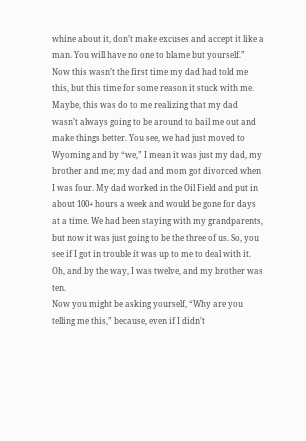whine about it, don’t make excuses and accept it like a man. You will have no one to blame but yourself.”
Now this wasn’t the first time my dad had told me this, but this time for some reason it stuck with me. Maybe, this was do to me realizing that my dad wasn’t always going to be around to bail me out and make things better. You see, we had just moved to Wyoming and by “we,” I mean it was just my dad, my brother and me; my dad and mom got divorced when I was four. My dad worked in the Oil Field and put in about 100+ hours a week and would be gone for days at a time. We had been staying with my grandparents, but now it was just going to be the three of us. So, you see if I got in trouble it was up to me to deal with it. Oh, and by the way, I was twelve, and my brother was ten.
Now you might be asking yourself, “Why are you telling me this,” because, even if I didn’t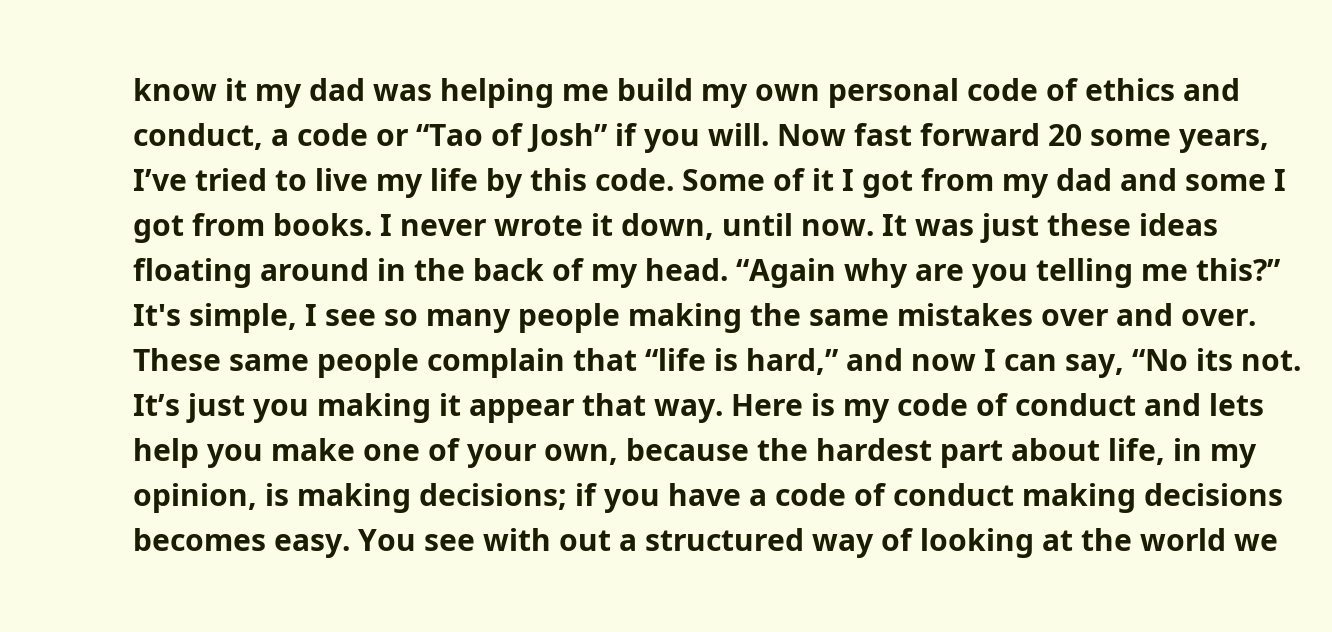know it my dad was helping me build my own personal code of ethics and conduct, a code or “Tao of Josh” if you will. Now fast forward 20 some years, I’ve tried to live my life by this code. Some of it I got from my dad and some I got from books. I never wrote it down, until now. It was just these ideas floating around in the back of my head. “Again why are you telling me this?” It's simple, I see so many people making the same mistakes over and over. These same people complain that “life is hard,” and now I can say, “No its not. It’s just you making it appear that way. Here is my code of conduct and lets help you make one of your own, because the hardest part about life, in my opinion, is making decisions; if you have a code of conduct making decisions becomes easy. You see with out a structured way of looking at the world we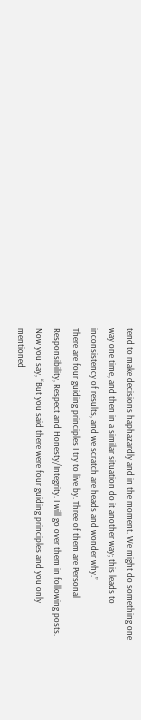tend to make decisions haphazardly and in the moment. We might do something one way one time, and then in a similar situation do it another way; this leads to inconsistency of results, and we scratch are heads and wonder why.”
There are four guiding principles I try to live by. Three of them are Personal Responsibility, Respect and Honesty/Integrity. I will go over them in following posts.
Now you say, “But you said there were four guiding principles and you only mentioned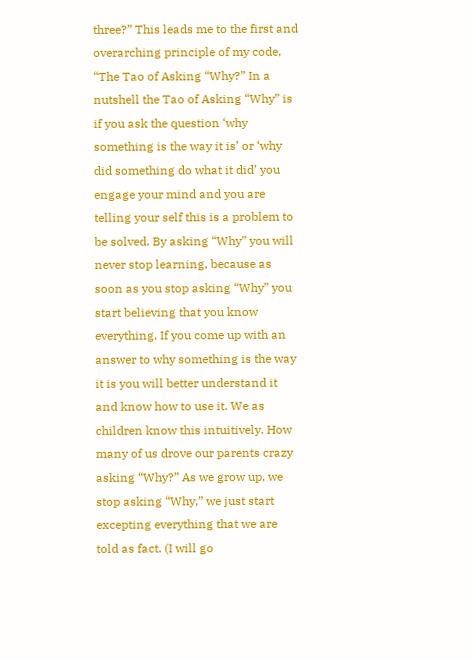three?” This leads me to the first and overarching principle of my code, “The Tao of Asking “Why?” In a nutshell the Tao of Asking “Why” is if you ask the question ‘why something is the way it is’ or ‘why did something do what it did’ you engage your mind and you are telling your self this is a problem to be solved. By asking “Why” you will never stop learning, because as soon as you stop asking “Why” you start believing that you know everything. If you come up with an answer to why something is the way it is you will better understand it and know how to use it. We as children know this intuitively. How many of us drove our parents crazy asking “Why?” As we grow up, we stop asking “Why,” we just start excepting everything that we are told as fact. (I will go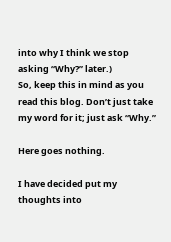into why I think we stop asking “Why?” later.)
So, keep this in mind as you read this blog. Don’t just take my word for it; just ask “Why.”

Here goes nothing.

I have decided put my thoughts into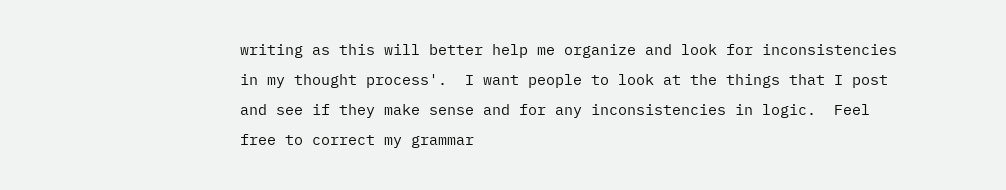writing as this will better help me organize and look for inconsistencies in my thought process'.  I want people to look at the things that I post and see if they make sense and for any inconsistencies in logic.  Feel free to correct my grammar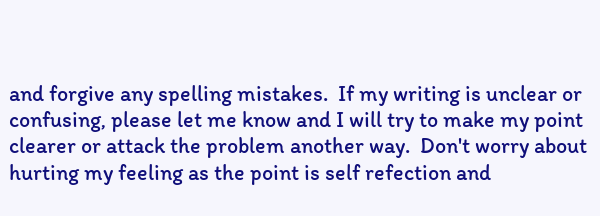and forgive any spelling mistakes.  If my writing is unclear or confusing, please let me know and I will try to make my point clearer or attack the problem another way.  Don't worry about hurting my feeling as the point is self refection and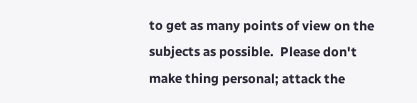to get as many points of view on the subjects as possible.  Please don't make thing personal; attack the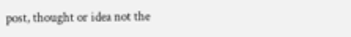post, thought or idea not the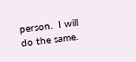person.  I will do the same.